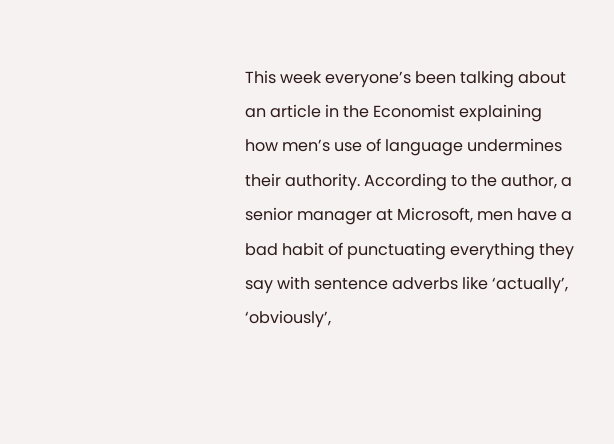This week everyone’s been talking about an article in the Economist explaining how men’s use of language undermines their authority. According to the author, a senior manager at Microsoft, men have a bad habit of punctuating everything they say with sentence adverbs like ‘actually’, ‘obviously’,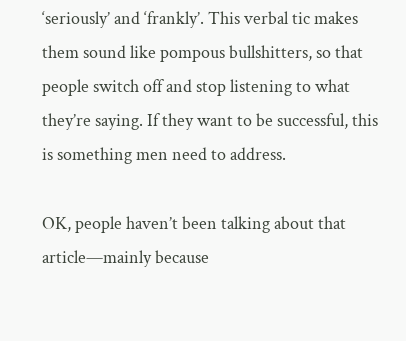‘seriously’ and ‘frankly’. This verbal tic makes them sound like pompous bullshitters, so that people switch off and stop listening to what they’re saying. If they want to be successful, this is something men need to address.

OK, people haven’t been talking about that article—mainly because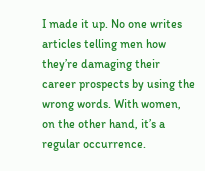I made it up. No one writes articles telling men how they’re damaging their career prospects by using the wrong words. With women, on the other hand, it’s a regular occurrence.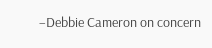–Debbie Cameron on concern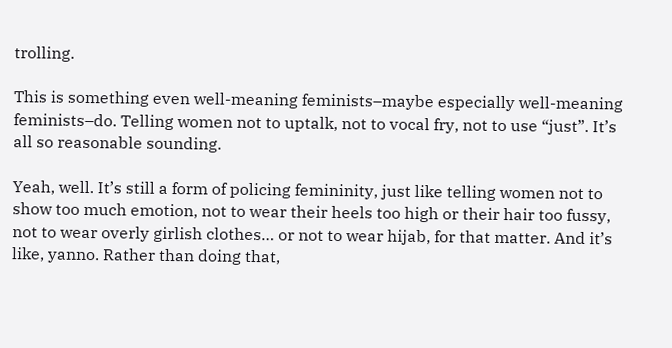trolling.

This is something even well-meaning feminists–maybe especially well-meaning feminists–do. Telling women not to uptalk, not to vocal fry, not to use “just”. It’s all so reasonable sounding.

Yeah, well. It’s still a form of policing femininity, just like telling women not to show too much emotion, not to wear their heels too high or their hair too fussy, not to wear overly girlish clothes… or not to wear hijab, for that matter. And it’s like, yanno. Rather than doing that,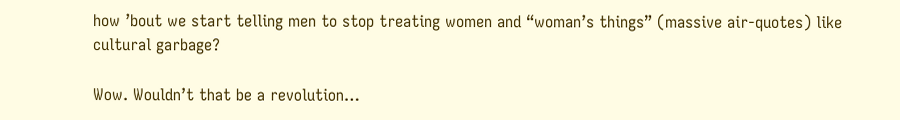how ’bout we start telling men to stop treating women and “woman’s things” (massive air-quotes) like cultural garbage?

Wow. Wouldn’t that be a revolution…